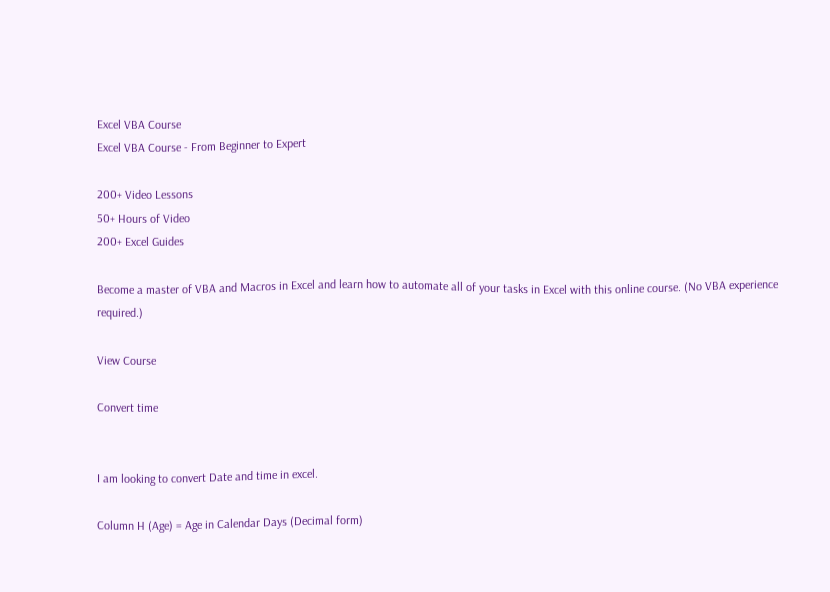Excel VBA Course
Excel VBA Course - From Beginner to Expert

200+ Video Lessons
50+ Hours of Video
200+ Excel Guides

Become a master of VBA and Macros in Excel and learn how to automate all of your tasks in Excel with this online course. (No VBA experience required.)

View Course

Convert time


I am looking to convert Date and time in excel.

Column H (Age) = Age in Calendar Days (Decimal form)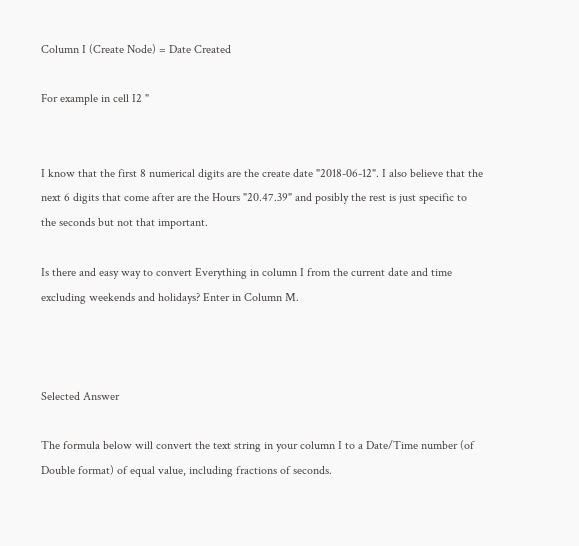Column I (Create Node) = Date Created

For example in cell I2 "


I know that the first 8 numerical digits are the create date "2018-06-12". I also believe that the next 6 digits that come after are the Hours "20.47.39" and posibly the rest is just specific to the seconds but not that important.

Is there and easy way to convert Everything in column I from the current date and time excluding weekends and holidays? Enter in Column M.



Selected Answer

The formula below will convert the text string in your column I to a Date/Time number (of Double format) of equal value, including fractions of seconds.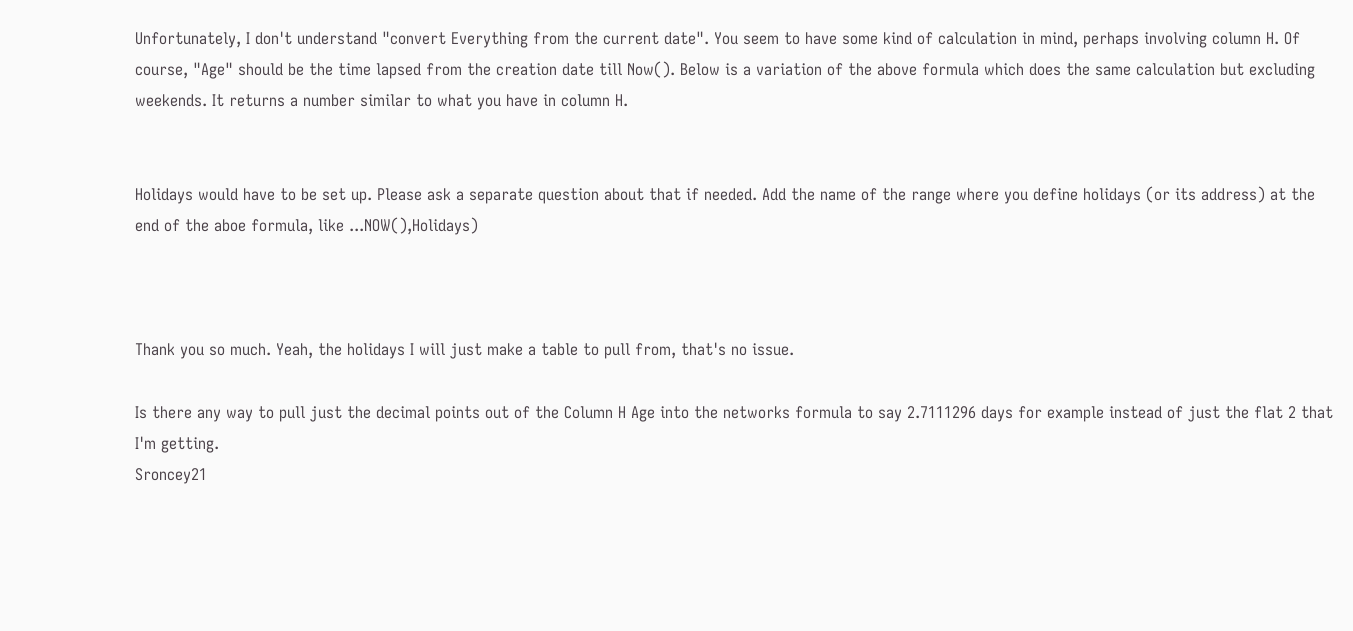Unfortunately, I don't understand "convert Everything from the current date". You seem to have some kind of calculation in mind, perhaps involving column H. Of course, "Age" should be the time lapsed from the creation date till Now(). Below is a variation of the above formula which does the same calculation but excluding weekends. It returns a number similar to what you have in column H.


Holidays would have to be set up. Please ask a separate question about that if needed. Add the name of the range where you define holidays (or its address) at the end of the aboe formula, like ...NOW(),Holidays)



Thank you so much. Yeah, the holidays I will just make a table to pull from, that's no issue.

Is there any way to pull just the decimal points out of the Column H Age into the networks formula to say 2.7111296 days for example instead of just the flat 2 that I'm getting.
Sroncey21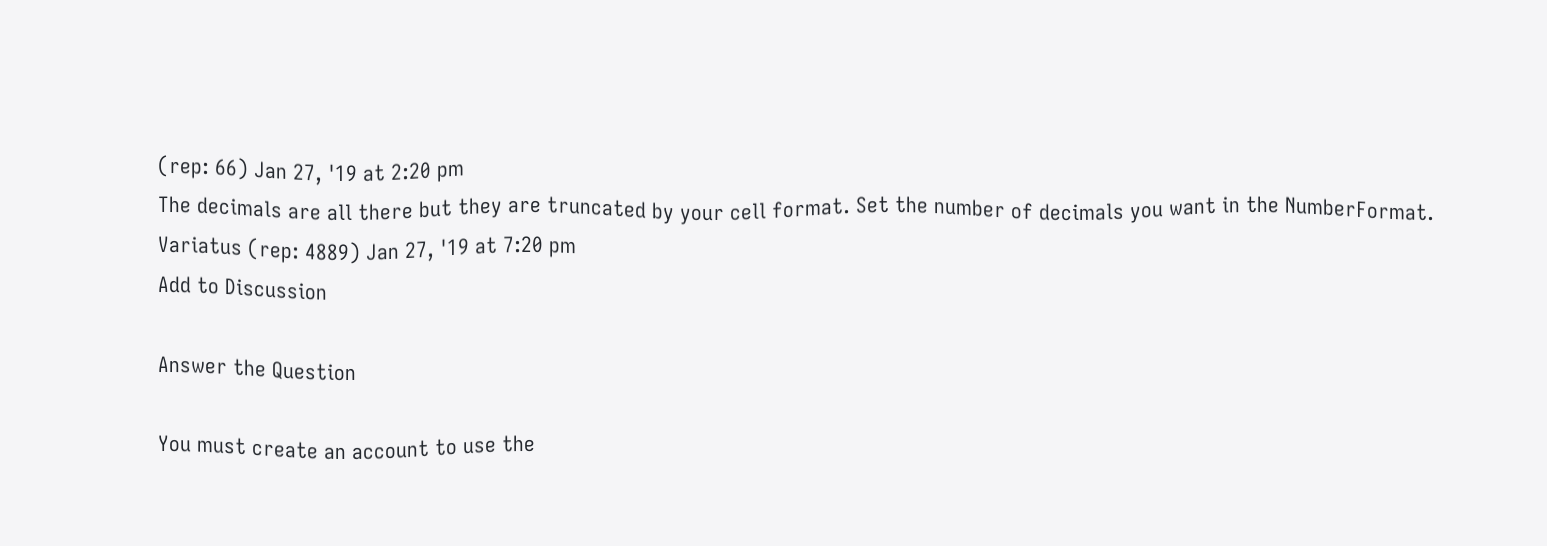(rep: 66) Jan 27, '19 at 2:20 pm
The decimals are all there but they are truncated by your cell format. Set the number of decimals you want in the NumberFormat.
Variatus (rep: 4889) Jan 27, '19 at 7:20 pm
Add to Discussion

Answer the Question

You must create an account to use the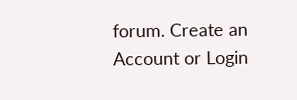forum. Create an Account or Login